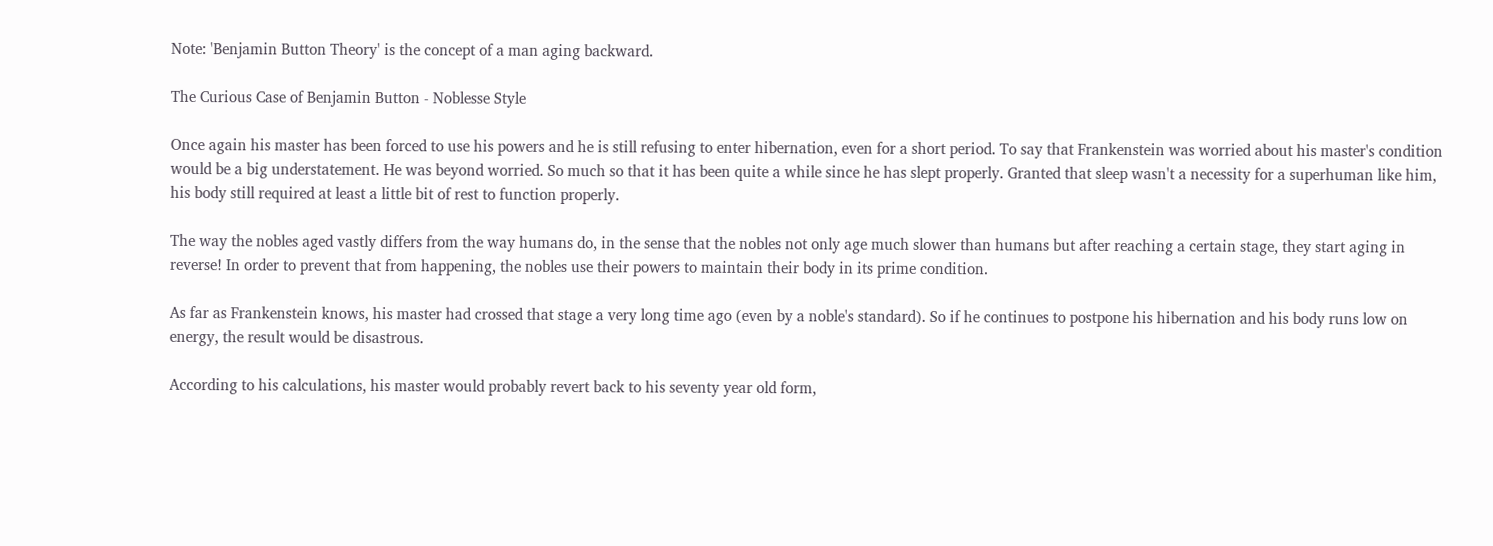Note: 'Benjamin Button Theory' is the concept of a man aging backward.

The Curious Case of Benjamin Button - Noblesse Style

Once again his master has been forced to use his powers and he is still refusing to enter hibernation, even for a short period. To say that Frankenstein was worried about his master's condition would be a big understatement. He was beyond worried. So much so that it has been quite a while since he has slept properly. Granted that sleep wasn't a necessity for a superhuman like him, his body still required at least a little bit of rest to function properly.

The way the nobles aged vastly differs from the way humans do, in the sense that the nobles not only age much slower than humans but after reaching a certain stage, they start aging in reverse! In order to prevent that from happening, the nobles use their powers to maintain their body in its prime condition.

As far as Frankenstein knows, his master had crossed that stage a very long time ago (even by a noble's standard). So if he continues to postpone his hibernation and his body runs low on energy, the result would be disastrous.

According to his calculations, his master would probably revert back to his seventy year old form,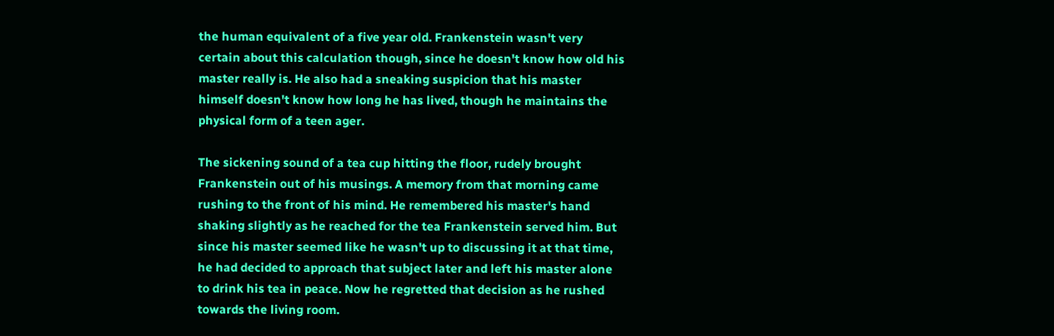the human equivalent of a five year old. Frankenstein wasn't very certain about this calculation though, since he doesn't know how old his master really is. He also had a sneaking suspicion that his master himself doesn't know how long he has lived, though he maintains the physical form of a teen ager.

The sickening sound of a tea cup hitting the floor, rudely brought Frankenstein out of his musings. A memory from that morning came rushing to the front of his mind. He remembered his master's hand shaking slightly as he reached for the tea Frankenstein served him. But since his master seemed like he wasn't up to discussing it at that time, he had decided to approach that subject later and left his master alone to drink his tea in peace. Now he regretted that decision as he rushed towards the living room.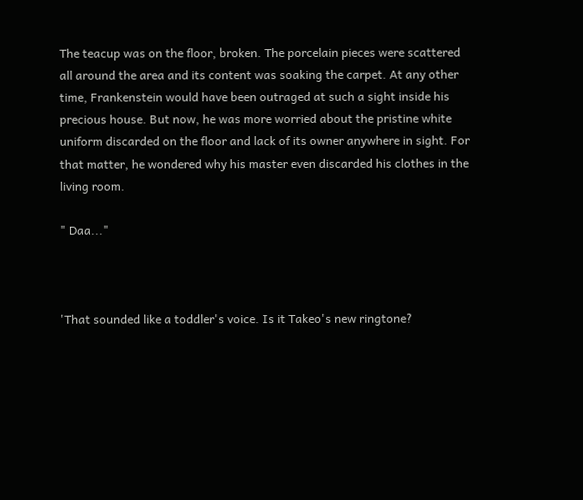The teacup was on the floor, broken. The porcelain pieces were scattered all around the area and its content was soaking the carpet. At any other time, Frankenstein would have been outraged at such a sight inside his precious house. But now, he was more worried about the pristine white uniform discarded on the floor and lack of its owner anywhere in sight. For that matter, he wondered why his master even discarded his clothes in the living room.

" Daa..."



'That sounded like a toddler's voice. Is it Takeo's new ringtone?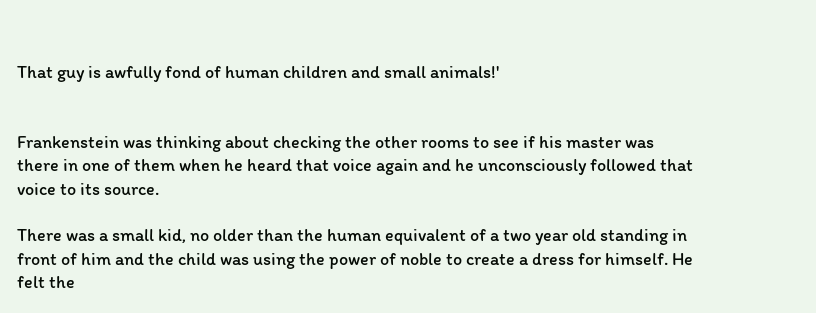That guy is awfully fond of human children and small animals!'


Frankenstein was thinking about checking the other rooms to see if his master was there in one of them when he heard that voice again and he unconsciously followed that voice to its source.

There was a small kid, no older than the human equivalent of a two year old standing in front of him and the child was using the power of noble to create a dress for himself. He felt the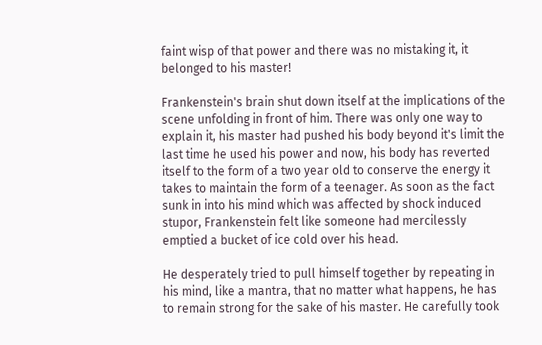faint wisp of that power and there was no mistaking it, it belonged to his master!

Frankenstein's brain shut down itself at the implications of the scene unfolding in front of him. There was only one way to explain it, his master had pushed his body beyond it's limit the last time he used his power and now, his body has reverted itself to the form of a two year old to conserve the energy it takes to maintain the form of a teenager. As soon as the fact sunk in into his mind which was affected by shock induced stupor, Frankenstein felt like someone had mercilessly emptied a bucket of ice cold over his head.

He desperately tried to pull himself together by repeating in his mind, like a mantra, that no matter what happens, he has to remain strong for the sake of his master. He carefully took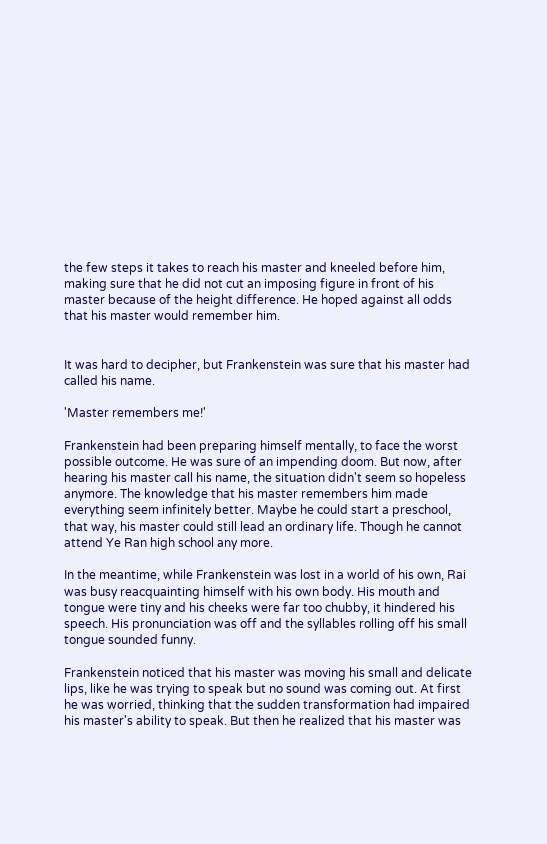the few steps it takes to reach his master and kneeled before him, making sure that he did not cut an imposing figure in front of his master because of the height difference. He hoped against all odds that his master would remember him.


It was hard to decipher, but Frankenstein was sure that his master had called his name.

'Master remembers me!'

Frankenstein had been preparing himself mentally, to face the worst possible outcome. He was sure of an impending doom. But now, after hearing his master call his name, the situation didn't seem so hopeless anymore. The knowledge that his master remembers him made everything seem infinitely better. Maybe he could start a preschool, that way, his master could still lead an ordinary life. Though he cannot attend Ye Ran high school any more.

In the meantime, while Frankenstein was lost in a world of his own, Rai was busy reacquainting himself with his own body. His mouth and tongue were tiny and his cheeks were far too chubby, it hindered his speech. His pronunciation was off and the syllables rolling off his small tongue sounded funny.

Frankenstein noticed that his master was moving his small and delicate lips, like he was trying to speak but no sound was coming out. At first he was worried, thinking that the sudden transformation had impaired his master's ability to speak. But then he realized that his master was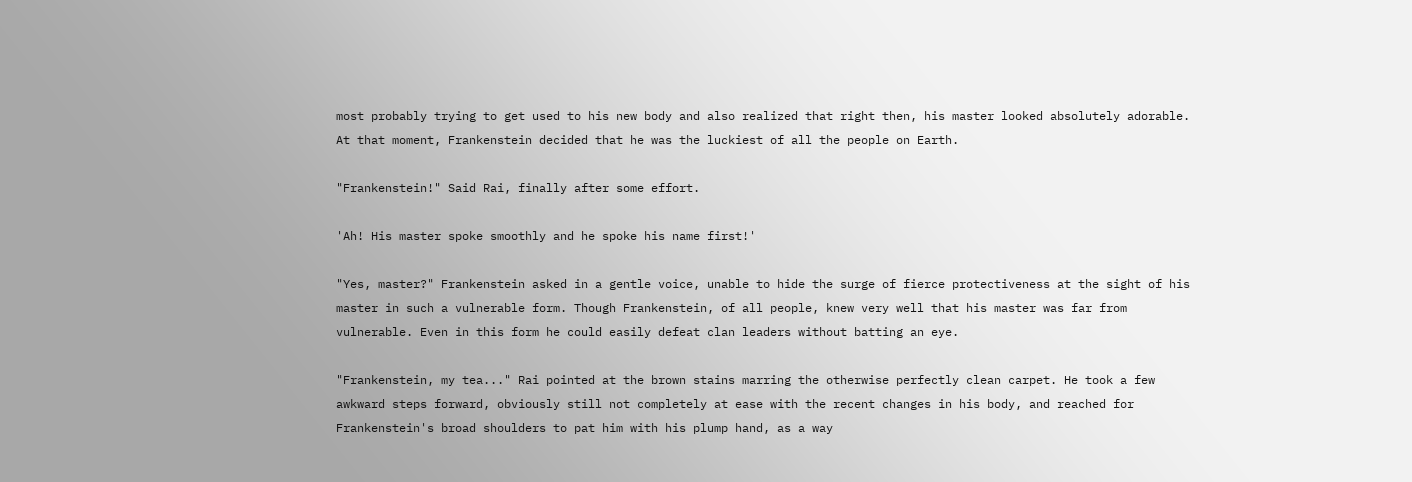most probably trying to get used to his new body and also realized that right then, his master looked absolutely adorable. At that moment, Frankenstein decided that he was the luckiest of all the people on Earth.

"Frankenstein!" Said Rai, finally after some effort.

'Ah! His master spoke smoothly and he spoke his name first!'

"Yes, master?" Frankenstein asked in a gentle voice, unable to hide the surge of fierce protectiveness at the sight of his master in such a vulnerable form. Though Frankenstein, of all people, knew very well that his master was far from vulnerable. Even in this form he could easily defeat clan leaders without batting an eye.

"Frankenstein, my tea..." Rai pointed at the brown stains marring the otherwise perfectly clean carpet. He took a few awkward steps forward, obviously still not completely at ease with the recent changes in his body, and reached for Frankenstein's broad shoulders to pat him with his plump hand, as a way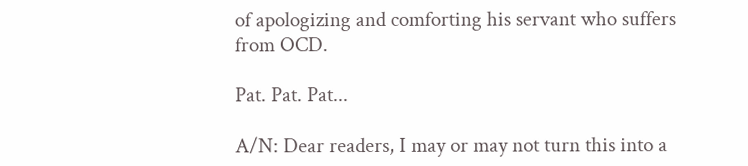of apologizing and comforting his servant who suffers from OCD.

Pat. Pat. Pat...

A/N: Dear readers, I may or may not turn this into a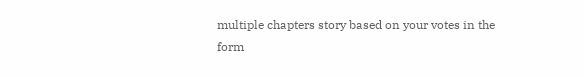multiple chapters story based on your votes in the form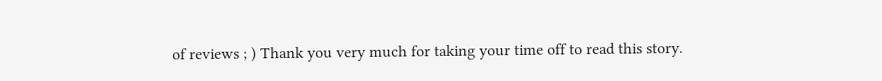of reviews ; ) Thank you very much for taking your time off to read this story.